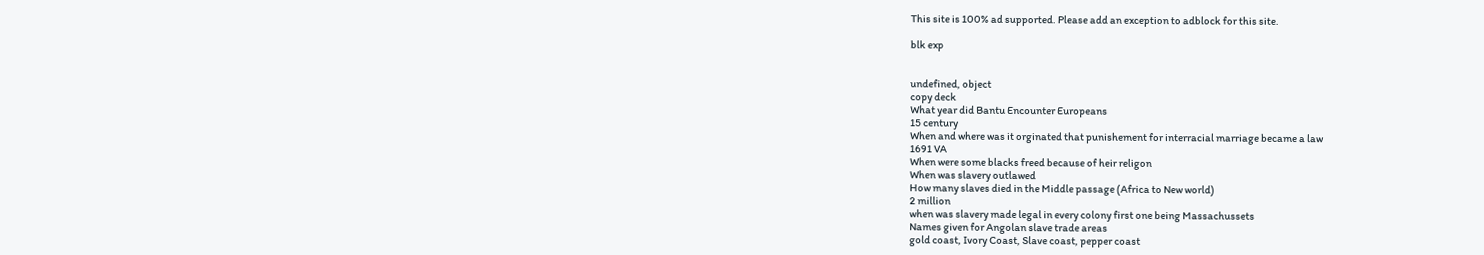This site is 100% ad supported. Please add an exception to adblock for this site.

blk exp


undefined, object
copy deck
What year did Bantu Encounter Europeans
15 century
When and where was it orginated that punishement for interracial marriage became a law
1691 VA
When were some blacks freed because of heir religon
When was slavery outlawed
How many slaves died in the Middle passage (Africa to New world)
2 million
when was slavery made legal in every colony first one being Massachussets
Names given for Angolan slave trade areas
gold coast, Ivory Coast, Slave coast, pepper coast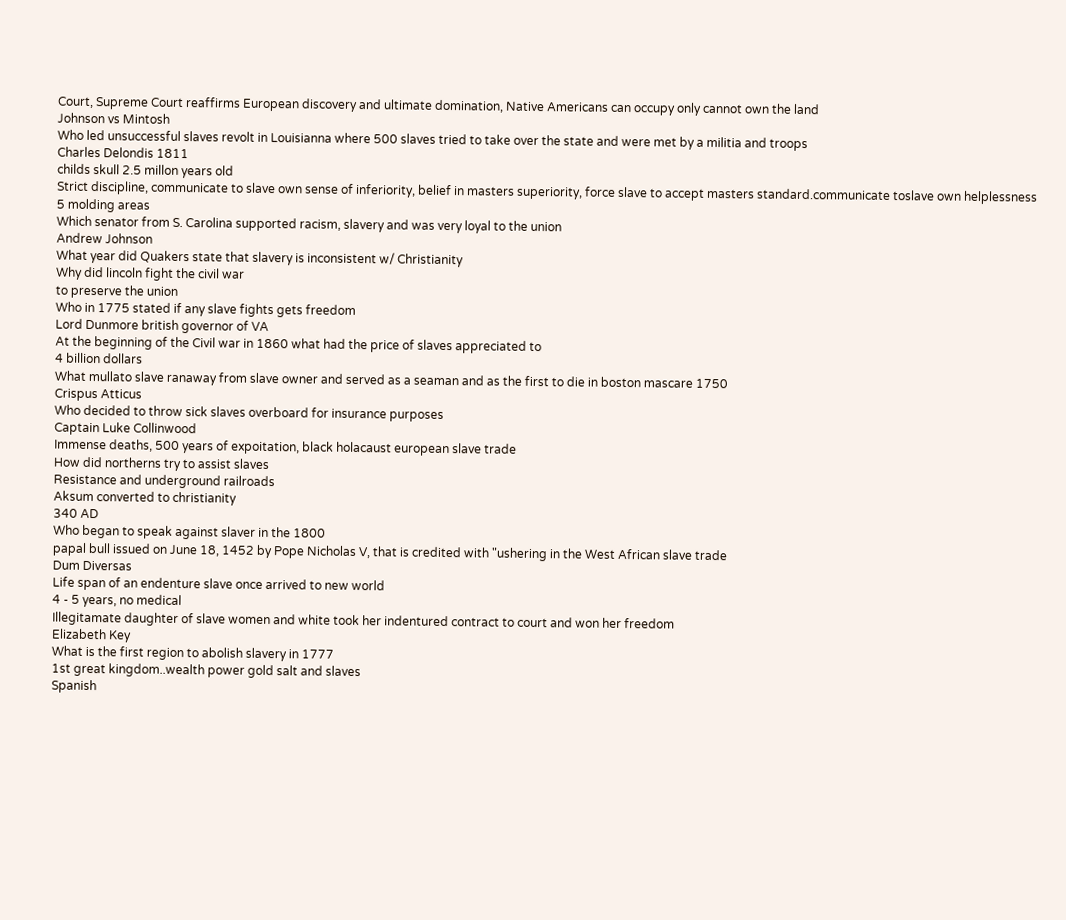Court, Supreme Court reaffirms European discovery and ultimate domination, Native Americans can occupy only cannot own the land
Johnson vs Mintosh
Who led unsuccessful slaves revolt in Louisianna where 500 slaves tried to take over the state and were met by a militia and troops
Charles Delondis 1811
childs skull 2.5 millon years old
Strict discipline, communicate to slave own sense of inferiority, belief in masters superiority, force slave to accept masters standard.communicate toslave own helplessness
5 molding areas
Which senator from S. Carolina supported racism, slavery and was very loyal to the union
Andrew Johnson
What year did Quakers state that slavery is inconsistent w/ Christianity
Why did lincoln fight the civil war
to preserve the union
Who in 1775 stated if any slave fights gets freedom
Lord Dunmore british governor of VA
At the beginning of the Civil war in 1860 what had the price of slaves appreciated to
4 billion dollars
What mullato slave ranaway from slave owner and served as a seaman and as the first to die in boston mascare 1750
Crispus Atticus
Who decided to throw sick slaves overboard for insurance purposes
Captain Luke Collinwood
Immense deaths, 500 years of expoitation, black holacaust european slave trade
How did northerns try to assist slaves
Resistance and underground railroads
Aksum converted to christianity
340 AD
Who began to speak against slaver in the 1800
papal bull issued on June 18, 1452 by Pope Nicholas V, that is credited with "ushering in the West African slave trade
Dum Diversas
Life span of an endenture slave once arrived to new world
4 - 5 years, no medical
Illegitamate daughter of slave women and white took her indentured contract to court and won her freedom
Elizabeth Key
What is the first region to abolish slavery in 1777
1st great kingdom..wealth power gold salt and slaves
Spanish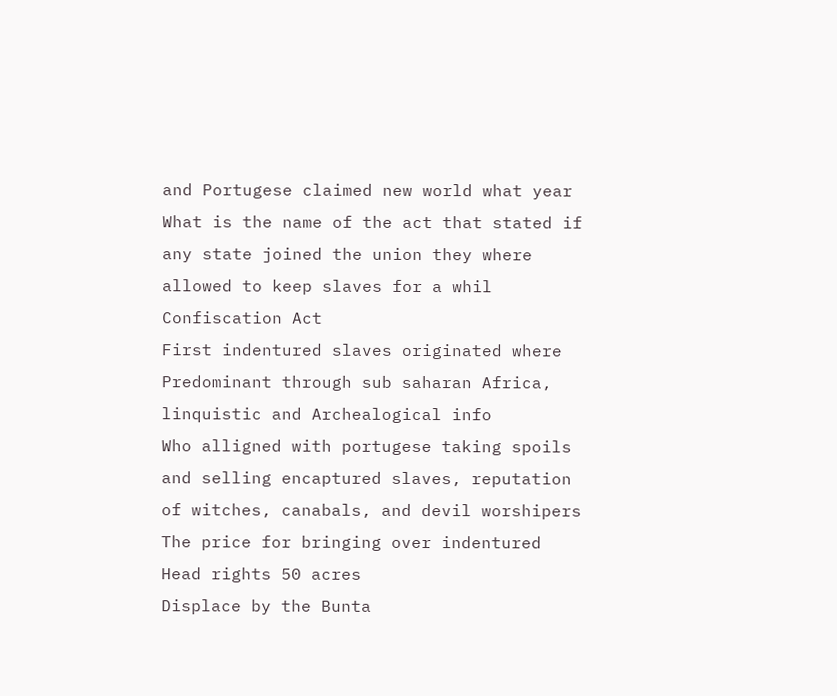and Portugese claimed new world what year
What is the name of the act that stated if any state joined the union they where allowed to keep slaves for a whil
Confiscation Act
First indentured slaves originated where
Predominant through sub saharan Africa, linquistic and Archealogical info
Who alligned with portugese taking spoils and selling encaptured slaves, reputation of witches, canabals, and devil worshipers
The price for bringing over indentured
Head rights 50 acres
Displace by the Bunta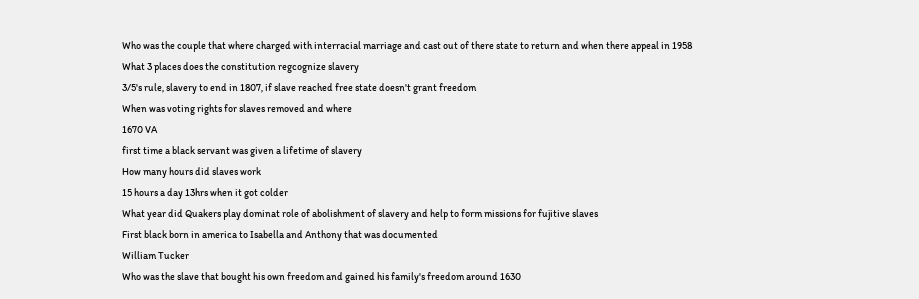Who was the couple that where charged with interracial marriage and cast out of there state to return and when there appeal in 1958
What 3 places does the constitution regcognize slavery
3/5's rule, slavery to end in 1807, if slave reached free state doesn't grant freedom
When was voting rights for slaves removed and where
1670 VA
first time a black servant was given a lifetime of slavery
How many hours did slaves work
15 hours a day 13hrs when it got colder
What year did Quakers play dominat role of abolishment of slavery and help to form missions for fujitive slaves
First black born in america to Isabella and Anthony that was documented
William Tucker
Who was the slave that bought his own freedom and gained his family's freedom around 1630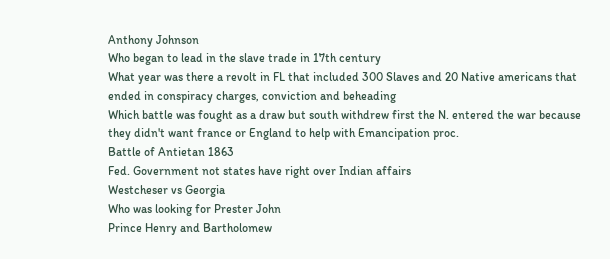Anthony Johnson
Who began to lead in the slave trade in 17th century
What year was there a revolt in FL that included 300 Slaves and 20 Native americans that ended in conspiracy charges, conviction and beheading
Which battle was fought as a draw but south withdrew first the N. entered the war because they didn't want france or England to help with Emancipation proc.
Battle of Antietan 1863
Fed. Government not states have right over Indian affairs
Westcheser vs Georgia
Who was looking for Prester John
Prince Henry and Bartholomew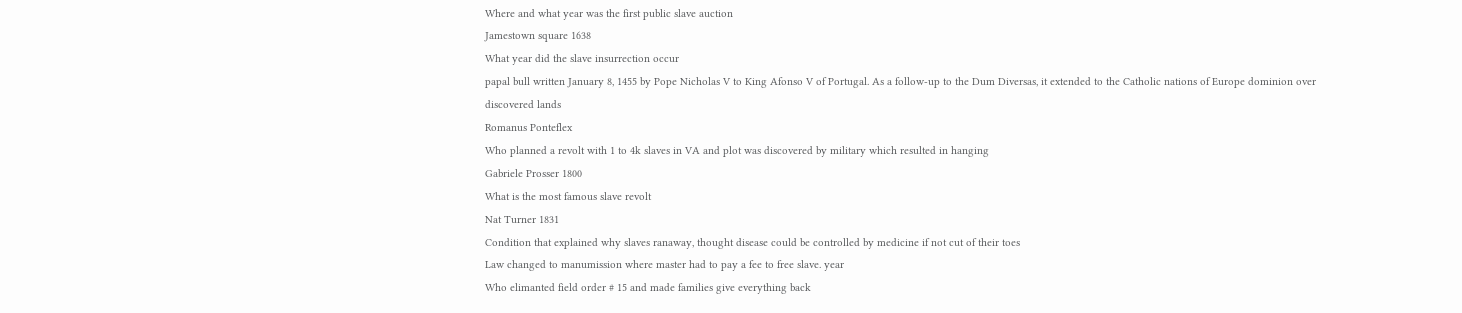Where and what year was the first public slave auction
Jamestown square 1638
What year did the slave insurrection occur
papal bull written January 8, 1455 by Pope Nicholas V to King Afonso V of Portugal. As a follow-up to the Dum Diversas, it extended to the Catholic nations of Europe dominion over discovered lands
Romanus Ponteflex
Who planned a revolt with 1 to 4k slaves in VA and plot was discovered by military which resulted in hanging
Gabriele Prosser 1800
What is the most famous slave revolt
Nat Turner 1831
Condition that explained why slaves ranaway, thought disease could be controlled by medicine if not cut of their toes
Law changed to manumission where master had to pay a fee to free slave. year
Who elimanted field order # 15 and made families give everything back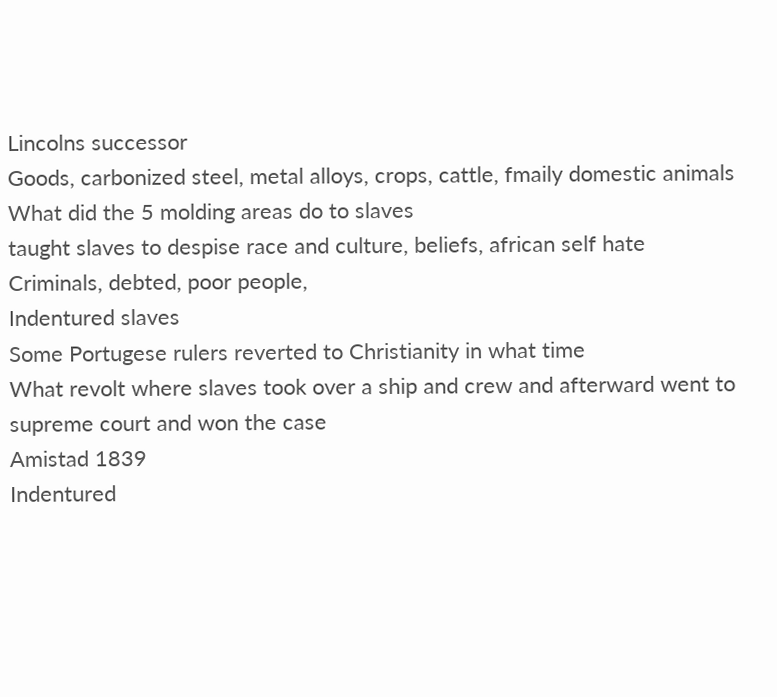Lincolns successor
Goods, carbonized steel, metal alloys, crops, cattle, fmaily domestic animals
What did the 5 molding areas do to slaves
taught slaves to despise race and culture, beliefs, african self hate
Criminals, debted, poor people,
Indentured slaves
Some Portugese rulers reverted to Christianity in what time
What revolt where slaves took over a ship and crew and afterward went to supreme court and won the case
Amistad 1839
Indentured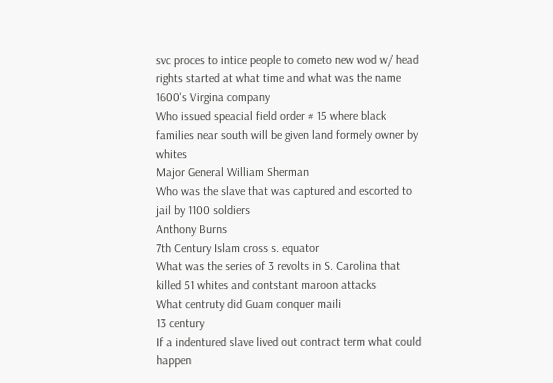svc proces to intice people to cometo new wod w/ head rights started at what time and what was the name
1600's Virgina company
Who issued speacial field order # 15 where black families near south will be given land formely owner by whites
Major General William Sherman
Who was the slave that was captured and escorted to jail by 1100 soldiers
Anthony Burns
7th Century Islam cross s. equator
What was the series of 3 revolts in S. Carolina that killed 51 whites and contstant maroon attacks
What centruty did Guam conquer maili
13 century
If a indentured slave lived out contract term what could happen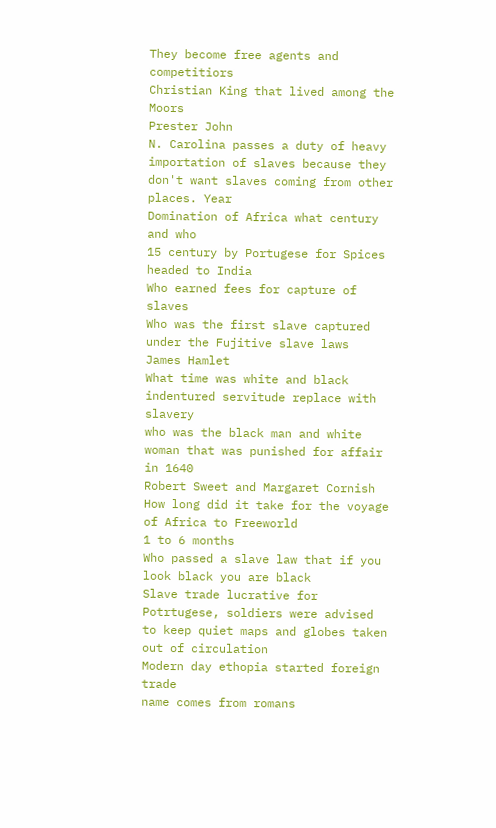They become free agents and competitiors
Christian King that lived among the Moors
Prester John
N. Carolina passes a duty of heavy importation of slaves because they don't want slaves coming from other places. Year
Domination of Africa what century and who
15 century by Portugese for Spices headed to India
Who earned fees for capture of slaves
Who was the first slave captured under the Fujitive slave laws
James Hamlet
What time was white and black indentured servitude replace with slavery
who was the black man and white woman that was punished for affair in 1640
Robert Sweet and Margaret Cornish
How long did it take for the voyage of Africa to Freeworld
1 to 6 months
Who passed a slave law that if you look black you are black
Slave trade lucrative for Potrtugese, soldiers were advised to keep quiet maps and globes taken out of circulation
Modern day ethopia started foreign trade
name comes from romans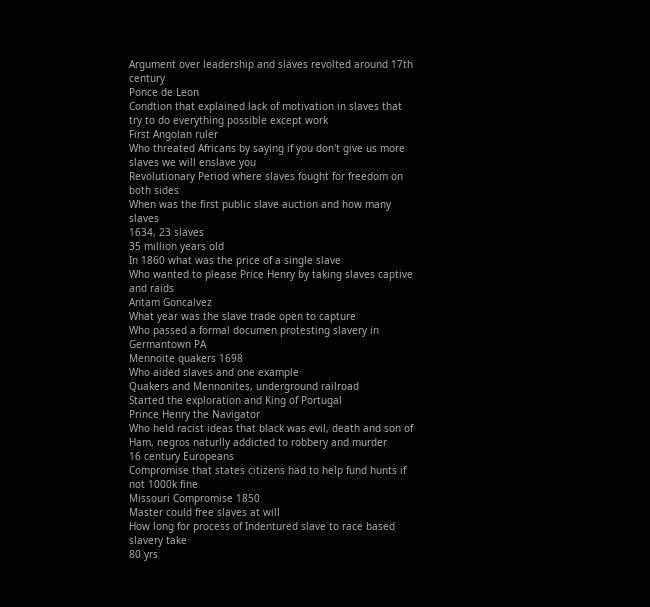Argument over leadership and slaves revolted around 17th century
Ponce de Leon
Condtion that explained lack of motivation in slaves that try to do everything possible except work
First Angolan ruler
Who threated Africans by saying if you don't give us more slaves we will enslave you
Revolutionary Period where slaves fought for freedom on both sides
When was the first public slave auction and how many slaves
1634, 23 slaves
35 million years old
In 1860 what was the price of a single slave
Who wanted to please Price Henry by taking slaves captive and raids
Antam Goncalvez
What year was the slave trade open to capture
Who passed a formal documen protesting slavery in Germantown PA
Mennoite quakers 1698
Who aided slaves and one example
Quakers and Mennonites, underground railroad
Started the exploration and King of Portugal
Prince Henry the Navigator
Who held racist ideas that black was evil, death and son of Ham, negros naturlly addicted to robbery and murder
16 century Europeans
Compromise that states citizens had to help fund hunts if not 1000k fine
Missouri Compromise 1850
Master could free slaves at will
How long for process of Indentured slave to race based slavery take
80 yrs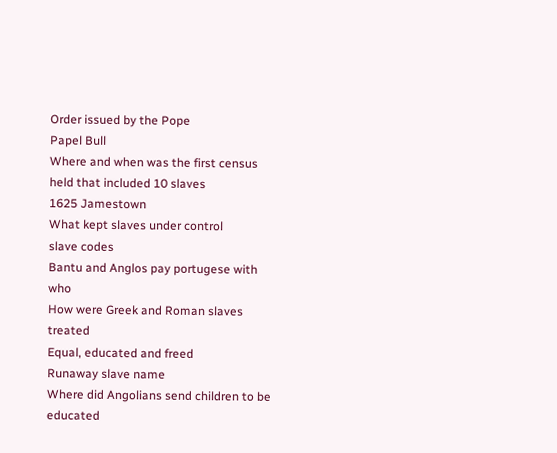Order issued by the Pope
Papel Bull
Where and when was the first census held that included 10 slaves
1625 Jamestown
What kept slaves under control
slave codes
Bantu and Anglos pay portugese with who
How were Greek and Roman slaves treated
Equal, educated and freed
Runaway slave name
Where did Angolians send children to be educated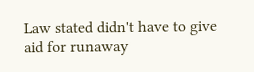Law stated didn't have to give aid for runaway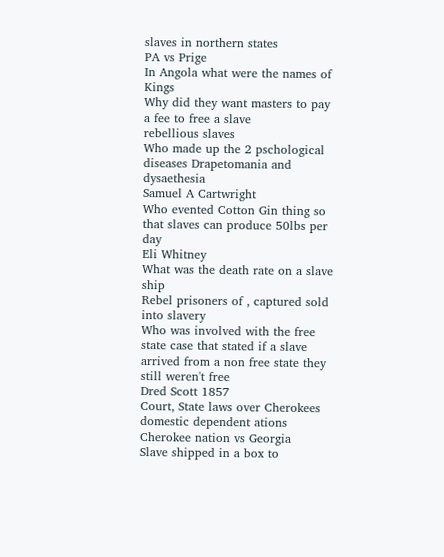slaves in northern states
PA vs Prige
In Angola what were the names of Kings
Why did they want masters to pay a fee to free a slave
rebellious slaves
Who made up the 2 pschological diseases Drapetomania and dysaethesia
Samuel A Cartwright
Who evented Cotton Gin thing so that slaves can produce 50lbs per day
Eli Whitney
What was the death rate on a slave ship
Rebel prisoners of , captured sold into slavery
Who was involved with the free state case that stated if a slave arrived from a non free state they still weren't free
Dred Scott 1857
Court, State laws over Cherokees domestic dependent ations
Cherokee nation vs Georgia
Slave shipped in a box to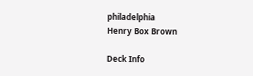philadelphia
Henry Box Brown

Deck Info